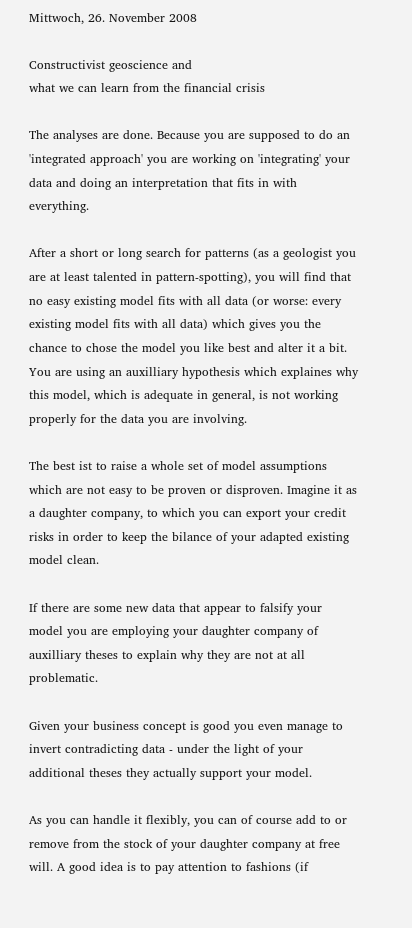Mittwoch, 26. November 2008

Constructivist geoscience and
what we can learn from the financial crisis

The analyses are done. Because you are supposed to do an 'integrated approach' you are working on 'integrating' your data and doing an interpretation that fits in with everything.

After a short or long search for patterns (as a geologist you are at least talented in pattern-spotting), you will find that no easy existing model fits with all data (or worse: every existing model fits with all data) which gives you the chance to chose the model you like best and alter it a bit. You are using an auxilliary hypothesis which explaines why this model, which is adequate in general, is not working properly for the data you are involving.

The best ist to raise a whole set of model assumptions which are not easy to be proven or disproven. Imagine it as a daughter company, to which you can export your credit risks in order to keep the bilance of your adapted existing model clean.

If there are some new data that appear to falsify your model you are employing your daughter company of auxilliary theses to explain why they are not at all problematic.

Given your business concept is good you even manage to invert contradicting data - under the light of your additional theses they actually support your model.

As you can handle it flexibly, you can of course add to or remove from the stock of your daughter company at free will. A good idea is to pay attention to fashions (if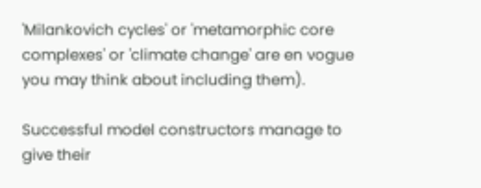'Milankovich cycles' or 'metamorphic core complexes' or 'climate change' are en vogue you may think about including them).

Successful model constructors manage to give their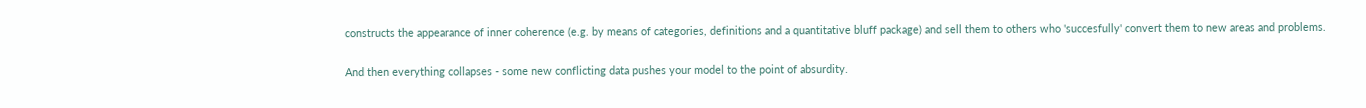constructs the appearance of inner coherence (e.g. by means of categories, definitions and a quantitative bluff package) and sell them to others who 'succesfully' convert them to new areas and problems.

And then everything collapses - some new conflicting data pushes your model to the point of absurdity.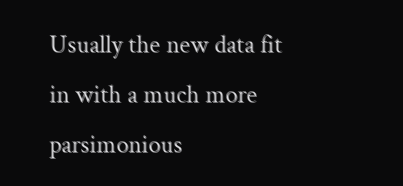Usually the new data fit in with a much more parsimonious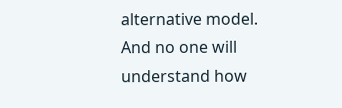alternative model. And no one will understand how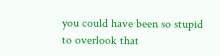you could have been so stupid to overlook that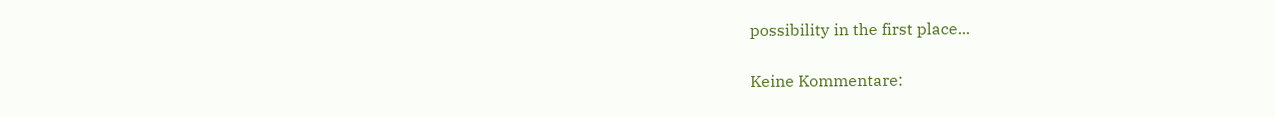possibility in the first place...

Keine Kommentare: